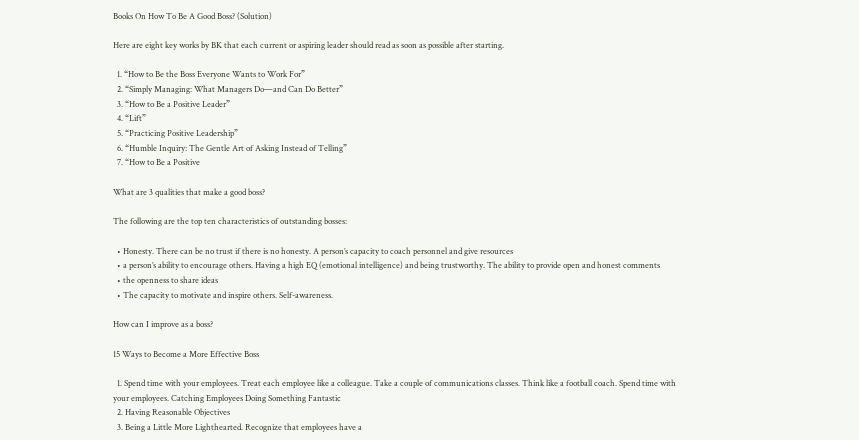Books On How To Be A Good Boss? (Solution)

Here are eight key works by BK that each current or aspiring leader should read as soon as possible after starting.

  1. “How to Be the Boss Everyone Wants to Work For”
  2. “Simply Managing: What Managers Do—and Can Do Better”
  3. “How to Be a Positive Leader”
  4. “Lift”
  5. “Practicing Positive Leadership”
  6. “Humble Inquiry: The Gentle Art of Asking Instead of Telling”
  7. “How to Be a Positive

What are 3 qualities that make a good boss?

The following are the top ten characteristics of outstanding bosses:

  • Honesty. There can be no trust if there is no honesty. A person’s capacity to coach personnel and give resources
  • a person’s ability to encourage others. Having a high EQ (emotional intelligence) and being trustworthy. The ability to provide open and honest comments
  • the openness to share ideas
  • The capacity to motivate and inspire others. Self-awareness.

How can I improve as a boss?

15 Ways to Become a More Effective Boss

  1. Spend time with your employees. Treat each employee like a colleague. Take a couple of communications classes. Think like a football coach. Spend time with your employees. Catching Employees Doing Something Fantastic
  2. Having Reasonable Objectives
  3. Being a Little More Lighthearted. Recognize that employees have a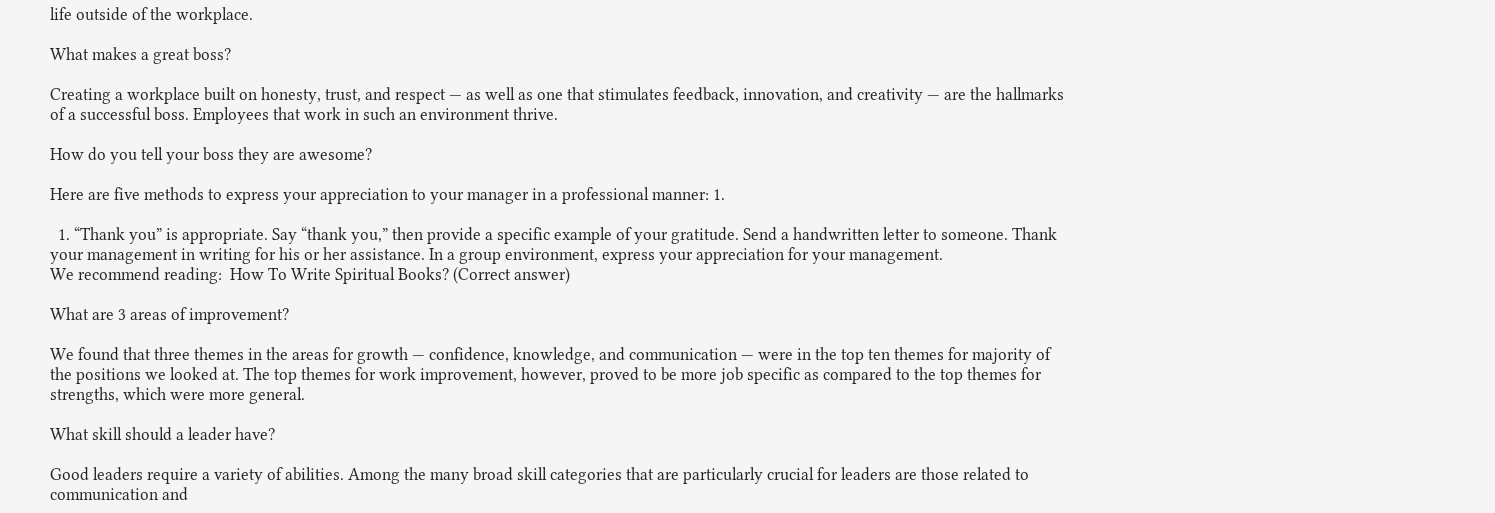life outside of the workplace.

What makes a great boss?

Creating a workplace built on honesty, trust, and respect — as well as one that stimulates feedback, innovation, and creativity — are the hallmarks of a successful boss. Employees that work in such an environment thrive.

How do you tell your boss they are awesome?

Here are five methods to express your appreciation to your manager in a professional manner: 1.

  1. “Thank you” is appropriate. Say “thank you,” then provide a specific example of your gratitude. Send a handwritten letter to someone. Thank your management in writing for his or her assistance. In a group environment, express your appreciation for your management.
We recommend reading:  How To Write Spiritual Books? (Correct answer)

What are 3 areas of improvement?

We found that three themes in the areas for growth — confidence, knowledge, and communication — were in the top ten themes for majority of the positions we looked at. The top themes for work improvement, however, proved to be more job specific as compared to the top themes for strengths, which were more general.

What skill should a leader have?

Good leaders require a variety of abilities. Among the many broad skill categories that are particularly crucial for leaders are those related to communication and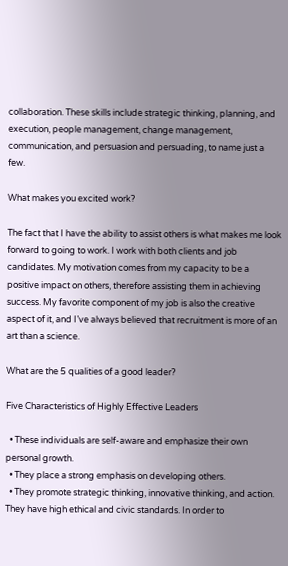collaboration. These skills include strategic thinking, planning, and execution, people management, change management, communication, and persuasion and persuading, to name just a few.

What makes you excited work?

The fact that I have the ability to assist others is what makes me look forward to going to work. I work with both clients and job candidates. My motivation comes from my capacity to be a positive impact on others, therefore assisting them in achieving success. My favorite component of my job is also the creative aspect of it, and I’ve always believed that recruitment is more of an art than a science.

What are the 5 qualities of a good leader?

Five Characteristics of Highly Effective Leaders

  • These individuals are self-aware and emphasize their own personal growth.
  • They place a strong emphasis on developing others.
  • They promote strategic thinking, innovative thinking, and action. They have high ethical and civic standards. In order to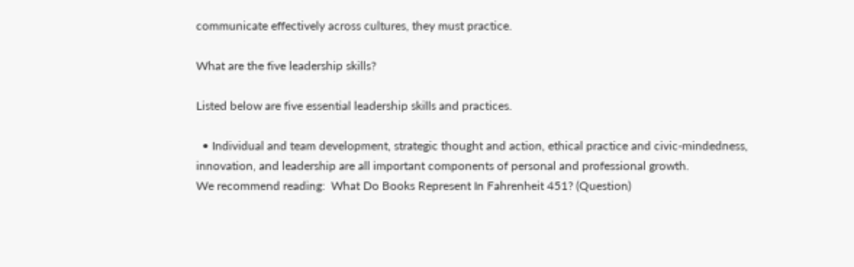communicate effectively across cultures, they must practice.

What are the five leadership skills?

Listed below are five essential leadership skills and practices.

  • Individual and team development, strategic thought and action, ethical practice and civic-mindedness, innovation, and leadership are all important components of personal and professional growth.
We recommend reading:  What Do Books Represent In Fahrenheit 451? (Question)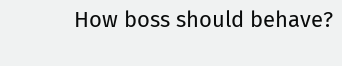How boss should behave?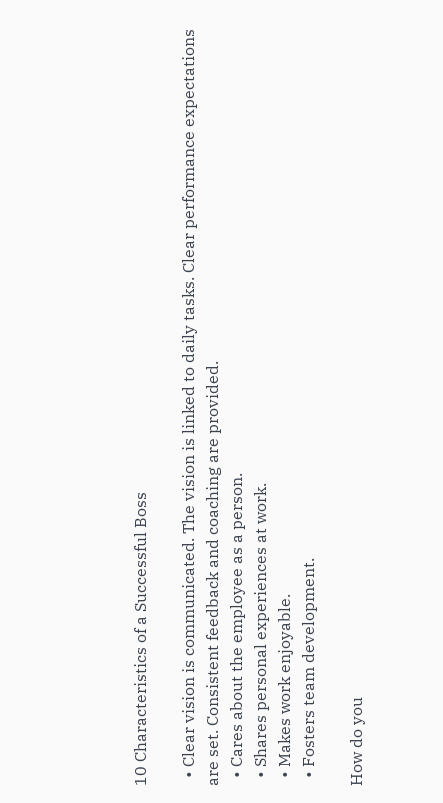10 Characteristics of a Successful Boss

  • Clear vision is communicated. The vision is linked to daily tasks. Clear performance expectations are set. Consistent feedback and coaching are provided.
  • Cares about the employee as a person.
  • Shares personal experiences at work.
  • Makes work enjoyable.
  • Fosters team development.

How do you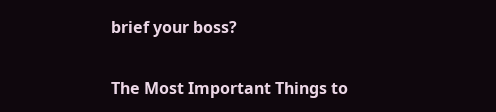brief your boss?

The Most Important Things to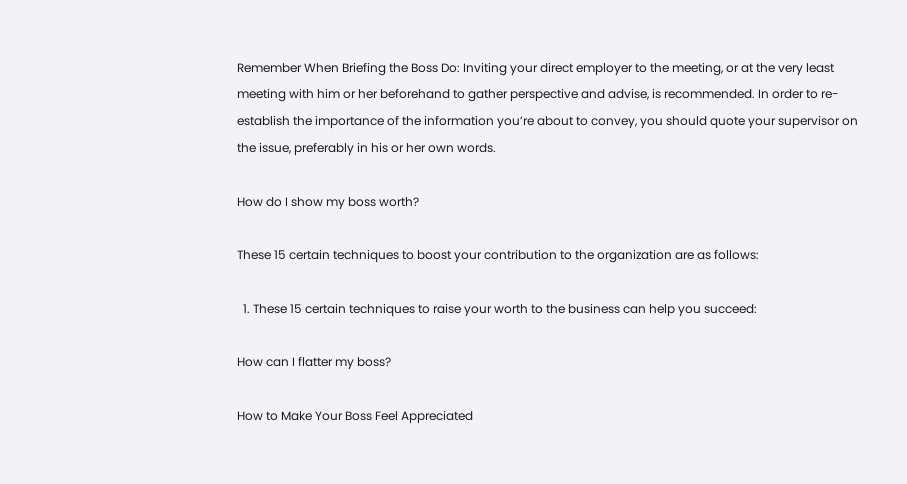Remember When Briefing the Boss Do: Inviting your direct employer to the meeting, or at the very least meeting with him or her beforehand to gather perspective and advise, is recommended. In order to re-establish the importance of the information you’re about to convey, you should quote your supervisor on the issue, preferably in his or her own words.

How do I show my boss worth?

These 15 certain techniques to boost your contribution to the organization are as follows:

  1. These 15 certain techniques to raise your worth to the business can help you succeed:

How can I flatter my boss?

How to Make Your Boss Feel Appreciated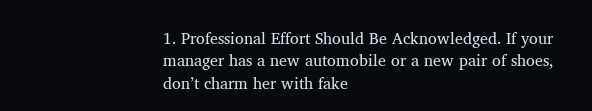1. Professional Effort Should Be Acknowledged. If your manager has a new automobile or a new pair of shoes, don’t charm her with fake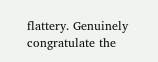flattery. Genuinely congratulate the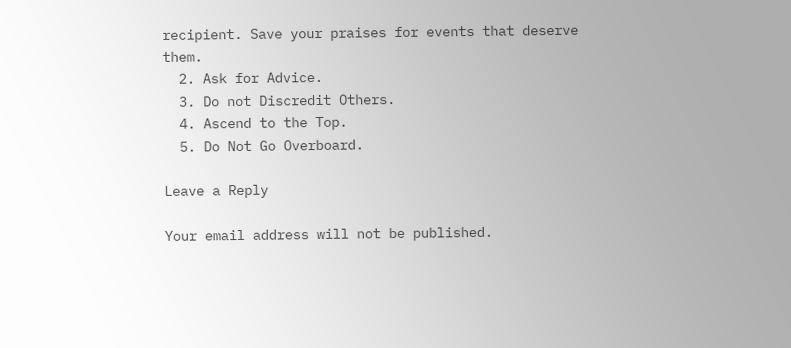recipient. Save your praises for events that deserve them.
  2. Ask for Advice.
  3. Do not Discredit Others.
  4. Ascend to the Top.
  5. Do Not Go Overboard.

Leave a Reply

Your email address will not be published.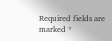Required fields are marked *